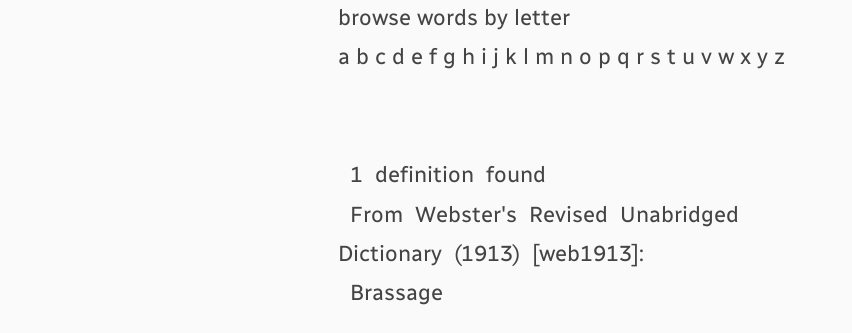browse words by letter
a b c d e f g h i j k l m n o p q r s t u v w x y z


  1  definition  found
  From  Webster's  Revised  Unabridged  Dictionary  (1913)  [web1913]:
  Brassage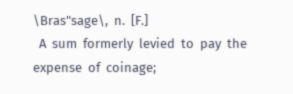\Bras"sage\,  n.  [F.]
  A  sum  formerly  levied  to  pay  the  expense  of  coinage;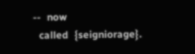--  now
  called  {seigniorage}.